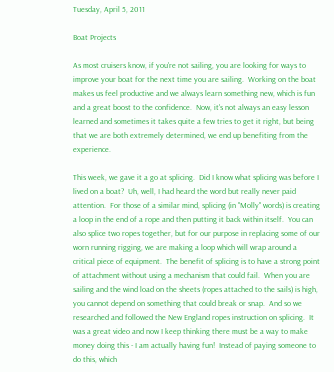Tuesday, April 5, 2011

Boat Projects

As most cruisers know, if you're not sailing, you are looking for ways to improve your boat for the next time you are sailing.  Working on the boat makes us feel productive and we always learn something new, which is fun and a great boost to the confidence.  Now, it's not always an easy lesson learned and sometimes it takes quite a few tries to get it right, but being that we are both extremely determined, we end up benefiting from the experience.

This week, we gave it a go at splicing.  Did I know what splicing was before I lived on a boat?  Uh, well, I had heard the word but really never paid attention.  For those of a similar mind, splicing (in "Molly" words) is creating a loop in the end of a rope and then putting it back within itself.  You can also splice two ropes together, but for our purpose in replacing some of our worn running rigging, we are making a loop which will wrap around a critical piece of equipment.  The benefit of splicing is to have a strong point of attachment without using a mechanism that could fail.  When you are sailing and the wind load on the sheets (ropes attached to the sails) is high, you cannot depend on something that could break or snap.  And so we researched and followed the New England ropes instruction on splicing.  It was a great video and now I keep thinking there must be a way to make money doing this - I am actually having fun!  Instead of paying someone to do this, which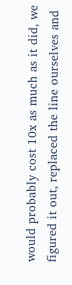would probably cost 10x as much as it did, we figured it out, replaced the line ourselves and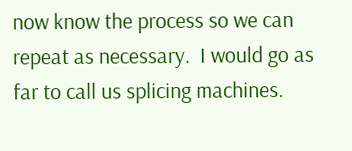now know the process so we can repeat as necessary.  I would go as far to call us splicing machines.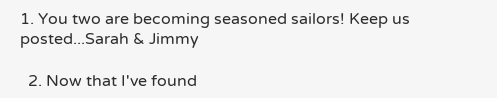1. You two are becoming seasoned sailors! Keep us posted...Sarah & Jimmy

  2. Now that I've found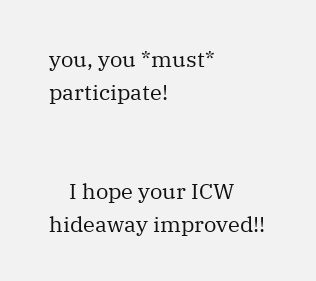you, you *must* participate!


    I hope your ICW hideaway improved!!